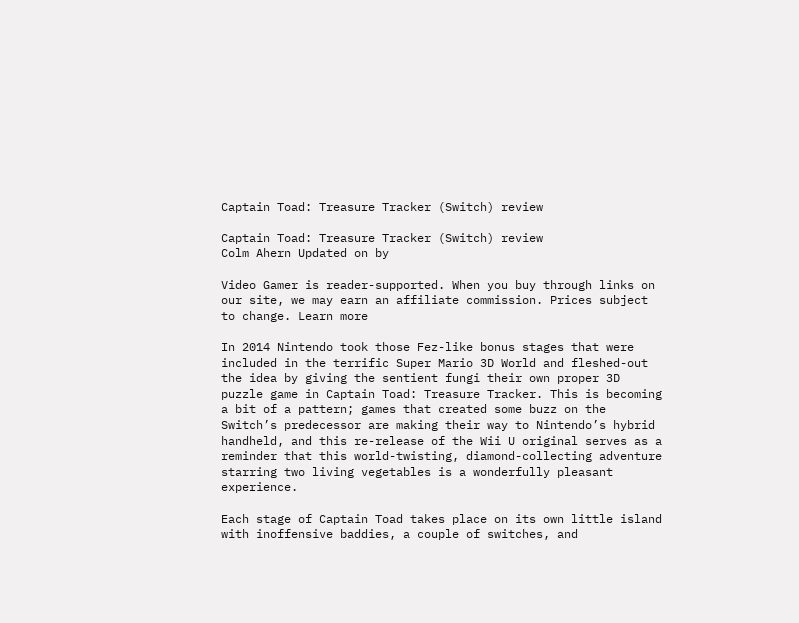Captain Toad: Treasure Tracker (Switch) review

Captain Toad: Treasure Tracker (Switch) review
Colm Ahern Updated on by

Video Gamer is reader-supported. When you buy through links on our site, we may earn an affiliate commission. Prices subject to change. Learn more

In 2014 Nintendo took those Fez-like bonus stages that were included in the terrific Super Mario 3D World and fleshed-out the idea by giving the sentient fungi their own proper 3D puzzle game in Captain Toad: Treasure Tracker. This is becoming a bit of a pattern; games that created some buzz on the Switch’s predecessor are making their way to Nintendo’s hybrid handheld, and this re-release of the Wii U original serves as a reminder that this world-twisting, diamond-collecting adventure starring two living vegetables is a wonderfully pleasant experience.

Each stage of Captain Toad takes place on its own little island with inoffensive baddies, a couple of switches, and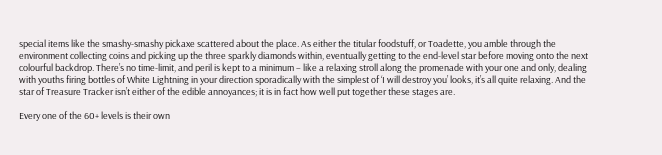special items like the smashy-smashy pickaxe scattered about the place. As either the titular foodstuff, or Toadette, you amble through the environment collecting coins and picking up the three sparkly diamonds within, eventually getting to the end-level star before moving onto the next colourful backdrop. There’s no time-limit, and peril is kept to a minimum – like a relaxing stroll along the promenade with your one and only, dealing with youths firing bottles of White Lightning in your direction sporadically with the simplest of ‘I will destroy you’ looks, it’s all quite relaxing. And the star of Treasure Tracker isn’t either of the edible annoyances; it is in fact how well put together these stages are.

Every one of the 60+ levels is their own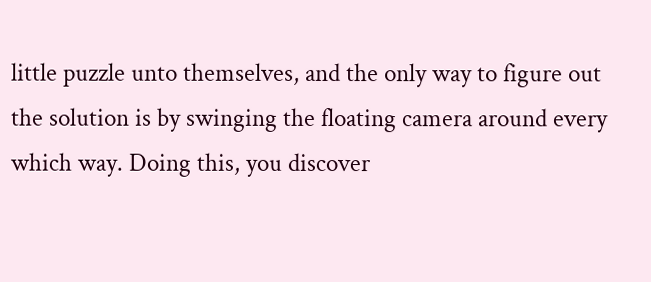little puzzle unto themselves, and the only way to figure out the solution is by swinging the floating camera around every which way. Doing this, you discover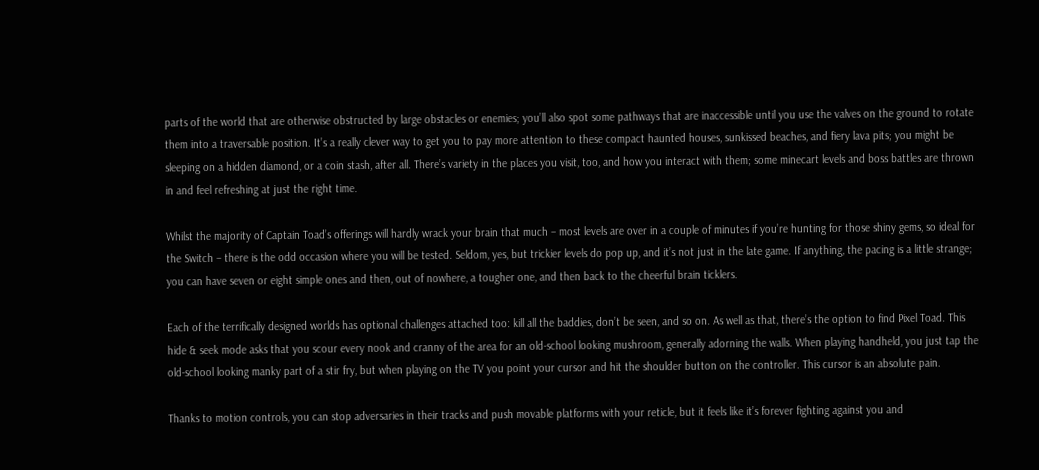parts of the world that are otherwise obstructed by large obstacles or enemies; you’ll also spot some pathways that are inaccessible until you use the valves on the ground to rotate them into a traversable position. It’s a really clever way to get you to pay more attention to these compact haunted houses, sunkissed beaches, and fiery lava pits; you might be sleeping on a hidden diamond, or a coin stash, after all. There’s variety in the places you visit, too, and how you interact with them; some minecart levels and boss battles are thrown in and feel refreshing at just the right time.

Whilst the majority of Captain Toad’s offerings will hardly wrack your brain that much – most levels are over in a couple of minutes if you’re hunting for those shiny gems, so ideal for the Switch – there is the odd occasion where you will be tested. Seldom, yes, but trickier levels do pop up, and it’s not just in the late game. If anything, the pacing is a little strange; you can have seven or eight simple ones and then, out of nowhere, a tougher one, and then back to the cheerful brain ticklers.

Each of the terrifically designed worlds has optional challenges attached too: kill all the baddies, don’t be seen, and so on. As well as that, there’s the option to find Pixel Toad. This hide & seek mode asks that you scour every nook and cranny of the area for an old-school looking mushroom, generally adorning the walls. When playing handheld, you just tap the old-school looking manky part of a stir fry, but when playing on the TV you point your cursor and hit the shoulder button on the controller. This cursor is an absolute pain.

Thanks to motion controls, you can stop adversaries in their tracks and push movable platforms with your reticle, but it feels like it’s forever fighting against you and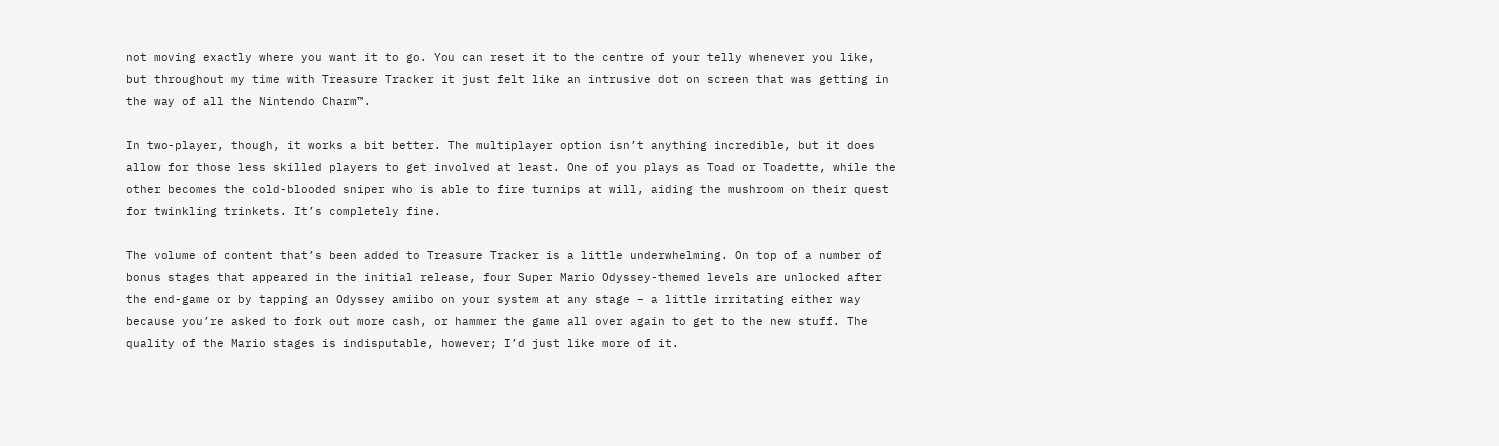not moving exactly where you want it to go. You can reset it to the centre of your telly whenever you like, but throughout my time with Treasure Tracker it just felt like an intrusive dot on screen that was getting in the way of all the Nintendo Charm™.

In two-player, though, it works a bit better. The multiplayer option isn’t anything incredible, but it does allow for those less skilled players to get involved at least. One of you plays as Toad or Toadette, while the other becomes the cold-blooded sniper who is able to fire turnips at will, aiding the mushroom on their quest for twinkling trinkets. It’s completely fine.

The volume of content that’s been added to Treasure Tracker is a little underwhelming. On top of a number of bonus stages that appeared in the initial release, four Super Mario Odyssey-themed levels are unlocked after the end-game or by tapping an Odyssey amiibo on your system at any stage – a little irritating either way because you’re asked to fork out more cash, or hammer the game all over again to get to the new stuff. The quality of the Mario stages is indisputable, however; I’d just like more of it.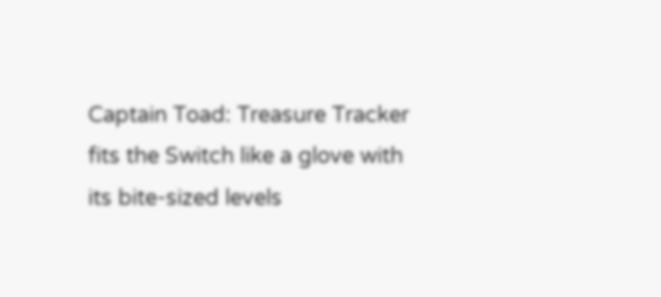Captain Toad: Treasure Tracker fits the Switch like a glove with its bite-sized levels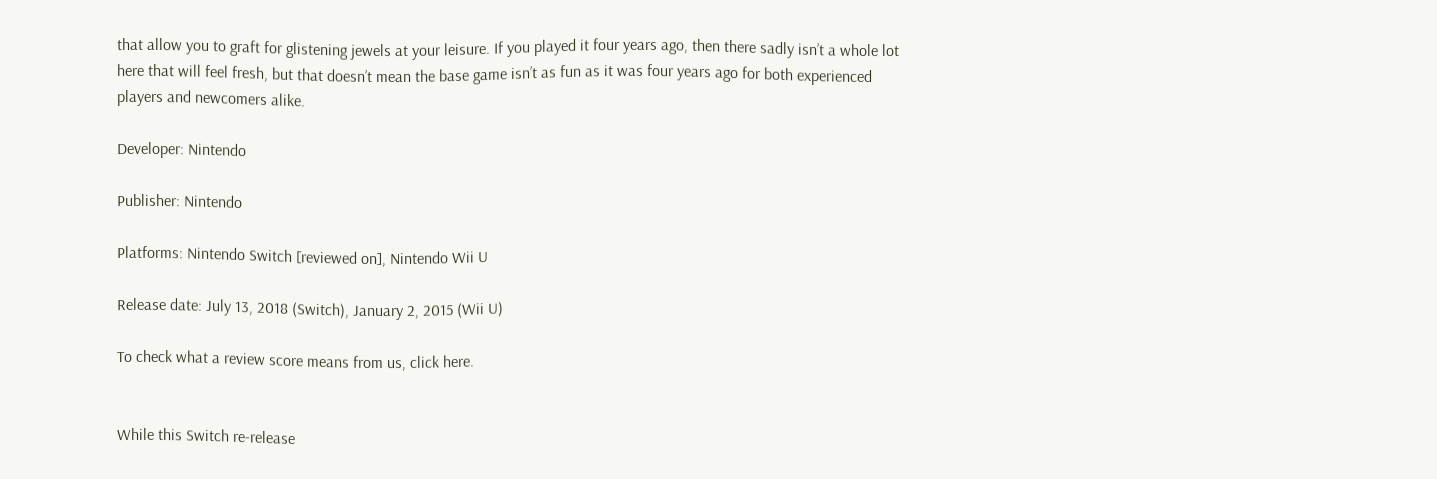that allow you to graft for glistening jewels at your leisure. If you played it four years ago, then there sadly isn’t a whole lot here that will feel fresh, but that doesn’t mean the base game isn’t as fun as it was four years ago for both experienced players and newcomers alike.

Developer: Nintendo

Publisher: Nintendo

Platforms: Nintendo Switch [reviewed on], Nintendo Wii U

Release date: July 13, 2018 (Switch), January 2, 2015 (Wii U)

To check what a review score means from us, click here.


While this Switch re-release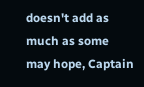doesn't add as much as some may hope, Captain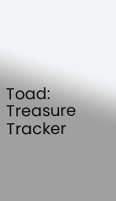Toad: Treasure Tracker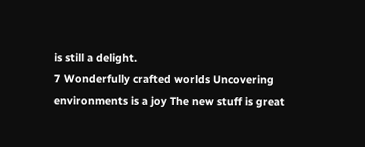is still a delight.
7 Wonderfully crafted worlds Uncovering environments is a joy The new stuff is great